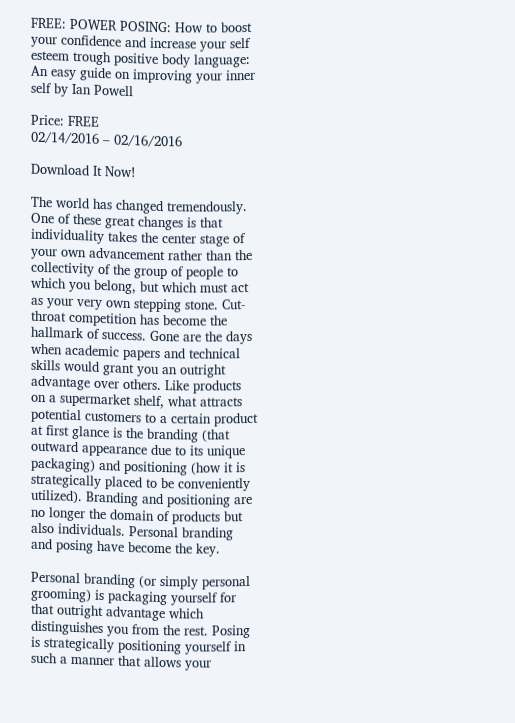FREE: POWER POSING: How to boost your confidence and increase your self esteem trough positive body language: An easy guide on improving your inner self by Ian Powell

Price: FREE
02/14/2016 – 02/16/2016

Download It Now!

The world has changed tremendously. One of these great changes is that individuality takes the center stage of your own advancement rather than the collectivity of the group of people to which you belong, but which must act as your very own stepping stone. Cut-throat competition has become the hallmark of success. Gone are the days when academic papers and technical skills would grant you an outright advantage over others. Like products on a supermarket shelf, what attracts potential customers to a certain product at first glance is the branding (that outward appearance due to its unique packaging) and positioning (how it is strategically placed to be conveniently utilized). Branding and positioning are no longer the domain of products but also individuals. Personal branding and posing have become the key.

Personal branding (or simply personal grooming) is packaging yourself for that outright advantage which distinguishes you from the rest. Posing is strategically positioning yourself in such a manner that allows your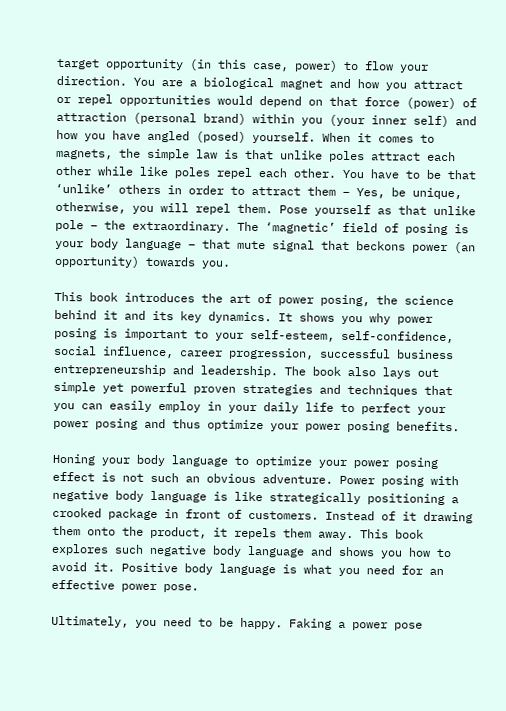target opportunity (in this case, power) to flow your direction. You are a biological magnet and how you attract or repel opportunities would depend on that force (power) of attraction (personal brand) within you (your inner self) and how you have angled (posed) yourself. When it comes to magnets, the simple law is that unlike poles attract each other while like poles repel each other. You have to be that ‘unlike’ others in order to attract them – Yes, be unique, otherwise, you will repel them. Pose yourself as that unlike pole – the extraordinary. The ‘magnetic’ field of posing is your body language – that mute signal that beckons power (an opportunity) towards you.

This book introduces the art of power posing, the science behind it and its key dynamics. It shows you why power posing is important to your self-esteem, self-confidence, social influence, career progression, successful business entrepreneurship and leadership. The book also lays out simple yet powerful proven strategies and techniques that you can easily employ in your daily life to perfect your power posing and thus optimize your power posing benefits.

Honing your body language to optimize your power posing effect is not such an obvious adventure. Power posing with negative body language is like strategically positioning a crooked package in front of customers. Instead of it drawing them onto the product, it repels them away. This book explores such negative body language and shows you how to avoid it. Positive body language is what you need for an effective power pose.

Ultimately, you need to be happy. Faking a power pose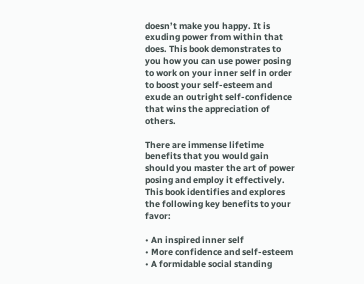doesn’t make you happy. It is exuding power from within that does. This book demonstrates to you how you can use power posing to work on your inner self in order to boost your self-esteem and exude an outright self-confidence that wins the appreciation of others.

There are immense lifetime benefits that you would gain should you master the art of power posing and employ it effectively. This book identifies and explores the following key benefits to your favor:

• An inspired inner self
• More confidence and self-esteem
• A formidable social standing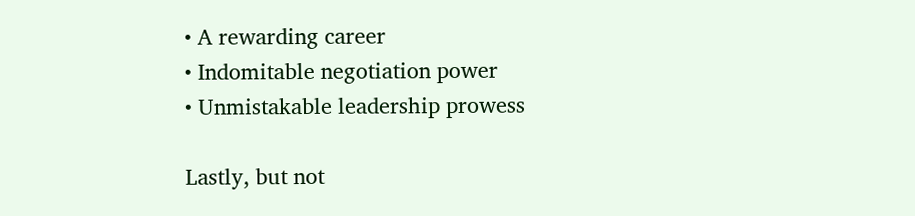• A rewarding career
• Indomitable negotiation power
• Unmistakable leadership prowess

Lastly, but not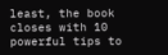least, the book closes with 10 powerful tips to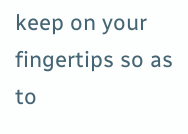keep on your fingertips so as to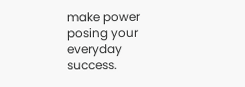make power posing your everyday success.